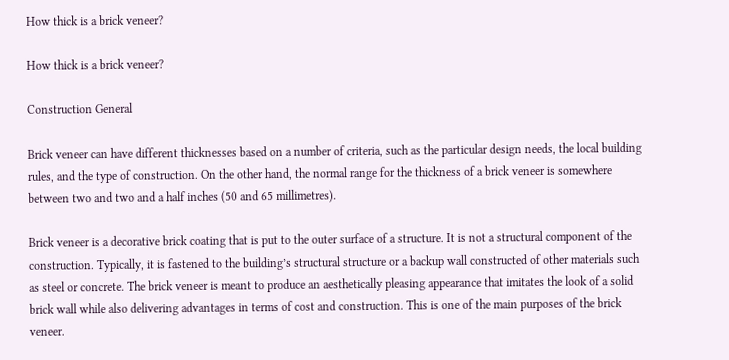How thick is a brick veneer?

How thick is a brick veneer?

Construction General

Brick veneer can have different thicknesses based on a number of criteria, such as the particular design needs, the local building rules, and the type of construction. On the other hand, the normal range for the thickness of a brick veneer is somewhere between two and two and a half inches (50 and 65 millimetres).

Brick veneer is a decorative brick coating that is put to the outer surface of a structure. It is not a structural component of the construction. Typically, it is fastened to the building’s structural structure or a backup wall constructed of other materials such as steel or concrete. The brick veneer is meant to produce an aesthetically pleasing appearance that imitates the look of a solid brick wall while also delivering advantages in terms of cost and construction. This is one of the main purposes of the brick veneer.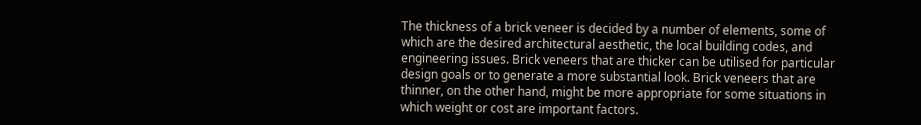The thickness of a brick veneer is decided by a number of elements, some of which are the desired architectural aesthetic, the local building codes, and engineering issues. Brick veneers that are thicker can be utilised for particular design goals or to generate a more substantial look. Brick veneers that are thinner, on the other hand, might be more appropriate for some situations in which weight or cost are important factors.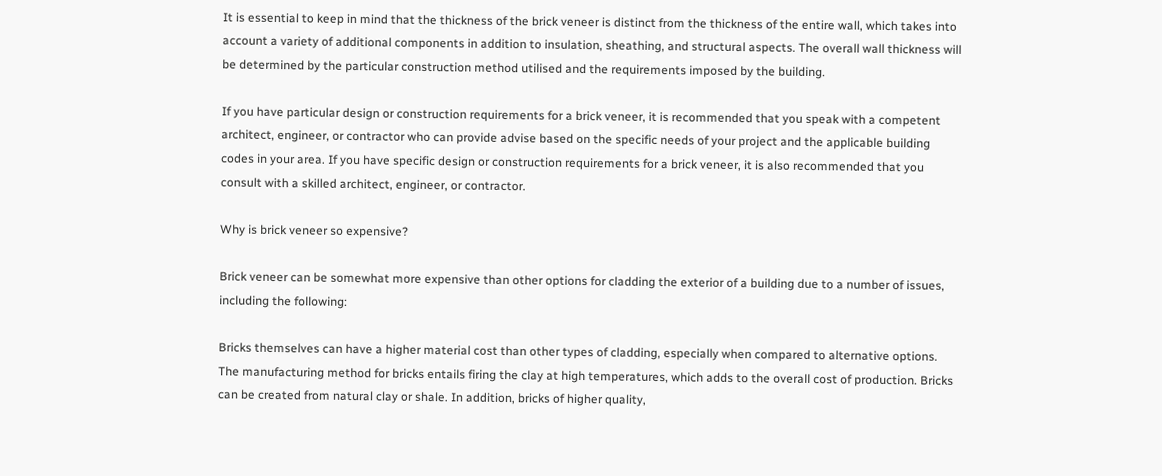It is essential to keep in mind that the thickness of the brick veneer is distinct from the thickness of the entire wall, which takes into account a variety of additional components in addition to insulation, sheathing, and structural aspects. The overall wall thickness will be determined by the particular construction method utilised and the requirements imposed by the building.

If you have particular design or construction requirements for a brick veneer, it is recommended that you speak with a competent architect, engineer, or contractor who can provide advise based on the specific needs of your project and the applicable building codes in your area. If you have specific design or construction requirements for a brick veneer, it is also recommended that you consult with a skilled architect, engineer, or contractor.

Why is brick veneer so expensive?

Brick veneer can be somewhat more expensive than other options for cladding the exterior of a building due to a number of issues, including the following:

Bricks themselves can have a higher material cost than other types of cladding, especially when compared to alternative options. The manufacturing method for bricks entails firing the clay at high temperatures, which adds to the overall cost of production. Bricks can be created from natural clay or shale. In addition, bricks of higher quality,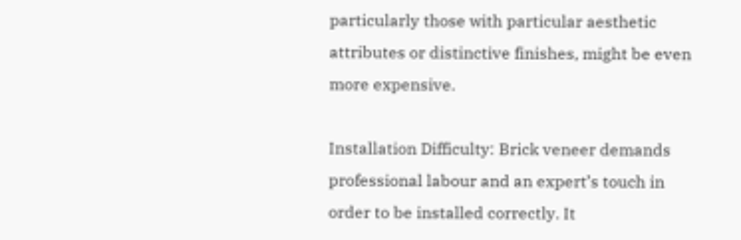particularly those with particular aesthetic attributes or distinctive finishes, might be even more expensive.

Installation Difficulty: Brick veneer demands professional labour and an expert’s touch in order to be installed correctly. It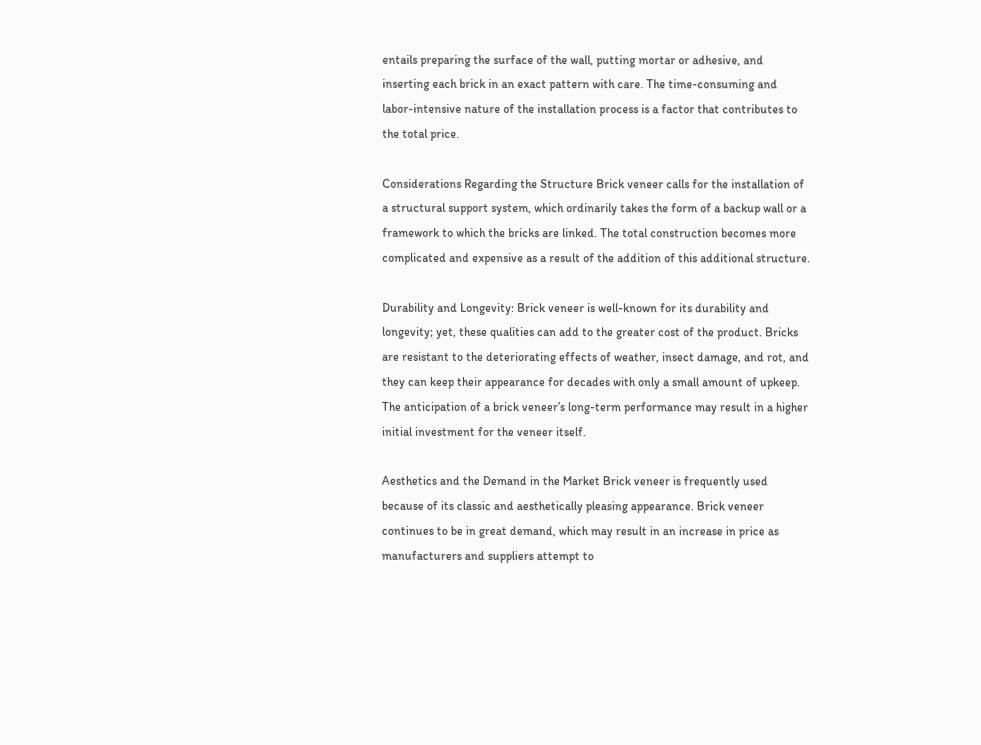entails preparing the surface of the wall, putting mortar or adhesive, and inserting each brick in an exact pattern with care. The time-consuming and labor-intensive nature of the installation process is a factor that contributes to the total price.

Considerations Regarding the Structure Brick veneer calls for the installation of a structural support system, which ordinarily takes the form of a backup wall or a framework to which the bricks are linked. The total construction becomes more complicated and expensive as a result of the addition of this additional structure.

Durability and Longevity: Brick veneer is well-known for its durability and longevity; yet, these qualities can add to the greater cost of the product. Bricks are resistant to the deteriorating effects of weather, insect damage, and rot, and they can keep their appearance for decades with only a small amount of upkeep. The anticipation of a brick veneer’s long-term performance may result in a higher initial investment for the veneer itself.

Aesthetics and the Demand in the Market Brick veneer is frequently used because of its classic and aesthetically pleasing appearance. Brick veneer continues to be in great demand, which may result in an increase in price as manufacturers and suppliers attempt to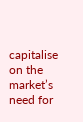capitalise on the market’s need for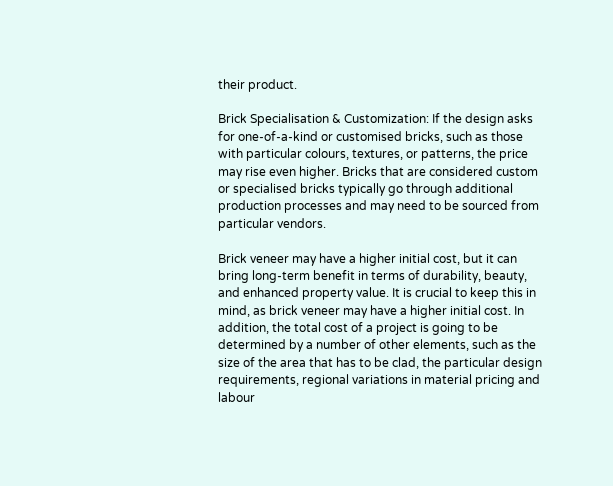their product.

Brick Specialisation & Customization: If the design asks for one-of-a-kind or customised bricks, such as those with particular colours, textures, or patterns, the price may rise even higher. Bricks that are considered custom or specialised bricks typically go through additional production processes and may need to be sourced from particular vendors.

Brick veneer may have a higher initial cost, but it can bring long-term benefit in terms of durability, beauty, and enhanced property value. It is crucial to keep this in mind, as brick veneer may have a higher initial cost. In addition, the total cost of a project is going to be determined by a number of other elements, such as the size of the area that has to be clad, the particular design requirements, regional variations in material pricing and labour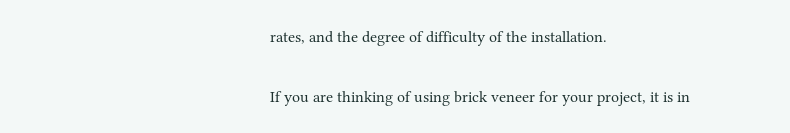rates, and the degree of difficulty of the installation.

If you are thinking of using brick veneer for your project, it is in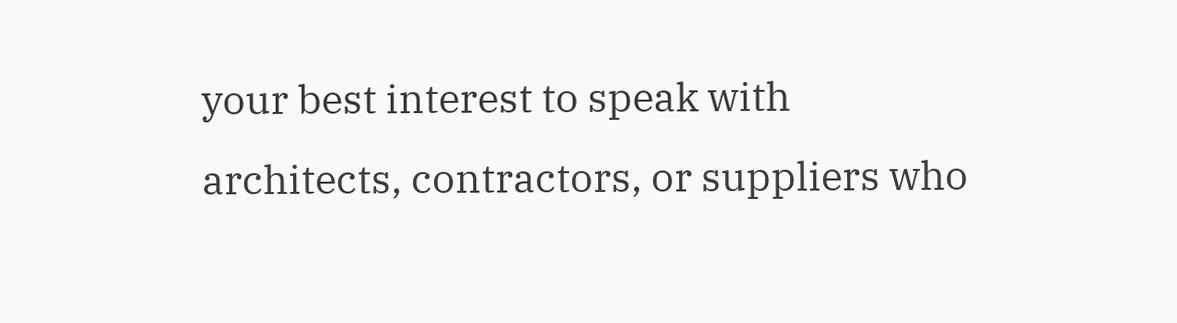your best interest to speak with architects, contractors, or suppliers who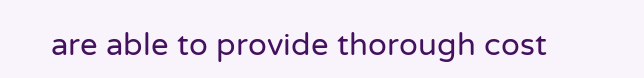are able to provide thorough cost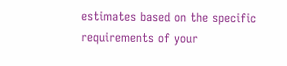estimates based on the specific requirements of your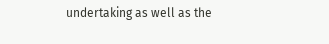undertaking as well as the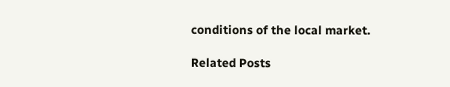conditions of the local market.

Related Posts